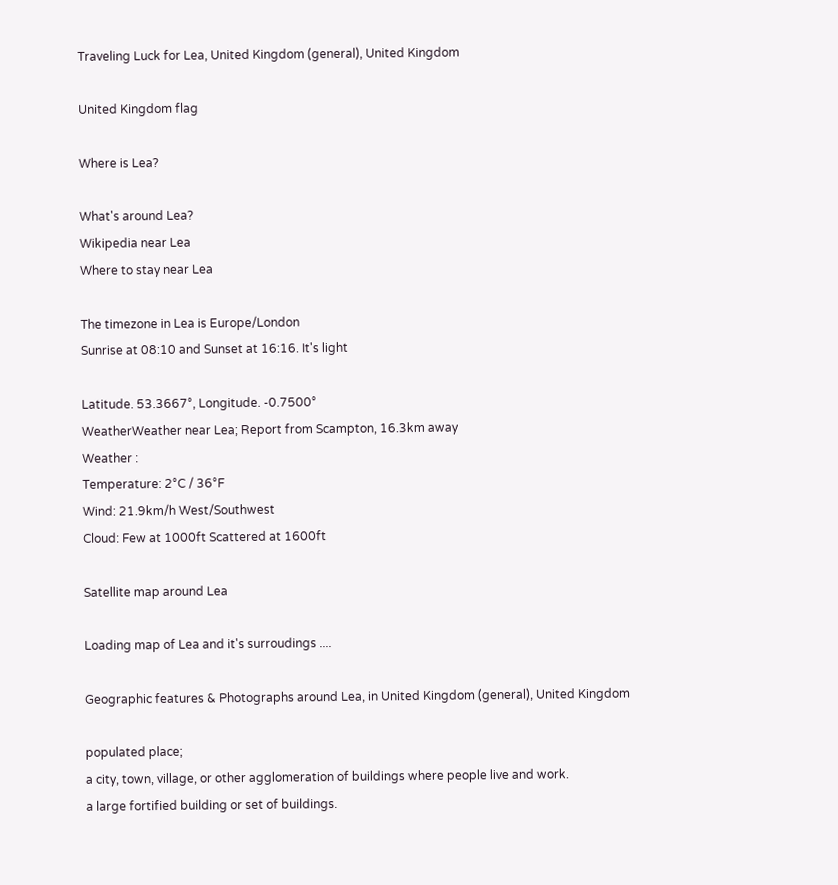Traveling Luck for Lea, United Kingdom (general), United Kingdom

United Kingdom flag

Where is Lea?

What's around Lea?
Wikipedia near Lea
Where to stay near Lea

The timezone in Lea is Europe/London
Sunrise at 08:10 and Sunset at 16:16. It's light

Latitude. 53.3667°, Longitude. -0.7500°
WeatherWeather near Lea; Report from Scampton, 16.3km away
Weather :
Temperature: 2°C / 36°F
Wind: 21.9km/h West/Southwest
Cloud: Few at 1000ft Scattered at 1600ft

Satellite map around Lea

Loading map of Lea and it's surroudings ....

Geographic features & Photographs around Lea, in United Kingdom (general), United Kingdom

populated place;
a city, town, village, or other agglomeration of buildings where people live and work.
a large fortified building or set of buildings.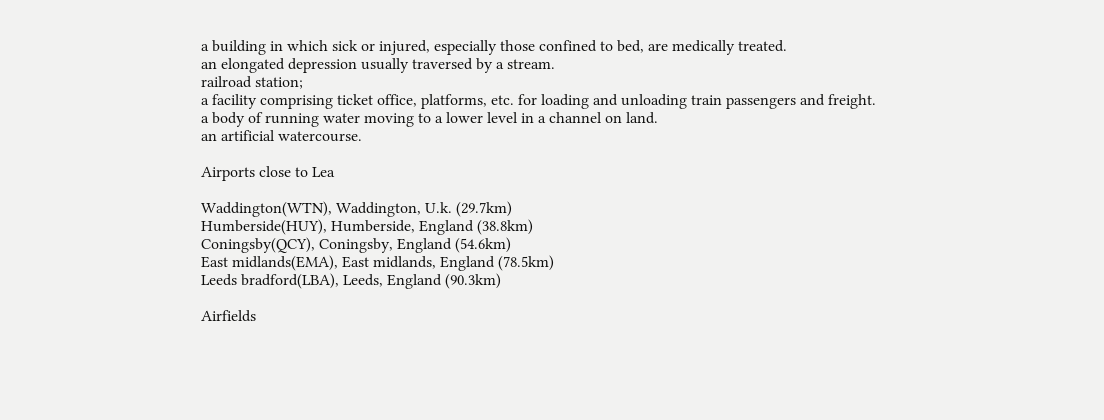a building in which sick or injured, especially those confined to bed, are medically treated.
an elongated depression usually traversed by a stream.
railroad station;
a facility comprising ticket office, platforms, etc. for loading and unloading train passengers and freight.
a body of running water moving to a lower level in a channel on land.
an artificial watercourse.

Airports close to Lea

Waddington(WTN), Waddington, U.k. (29.7km)
Humberside(HUY), Humberside, England (38.8km)
Coningsby(QCY), Coningsby, England (54.6km)
East midlands(EMA), East midlands, England (78.5km)
Leeds bradford(LBA), Leeds, England (90.3km)

Airfields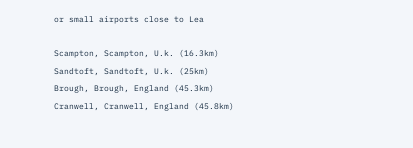or small airports close to Lea

Scampton, Scampton, U.k. (16.3km)
Sandtoft, Sandtoft, U.k. (25km)
Brough, Brough, England (45.3km)
Cranwell, Cranwell, England (45.8km)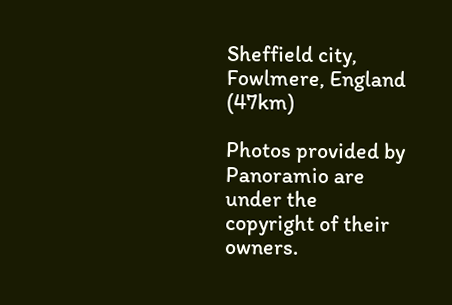Sheffield city, Fowlmere, England (47km)

Photos provided by Panoramio are under the copyright of their owners.